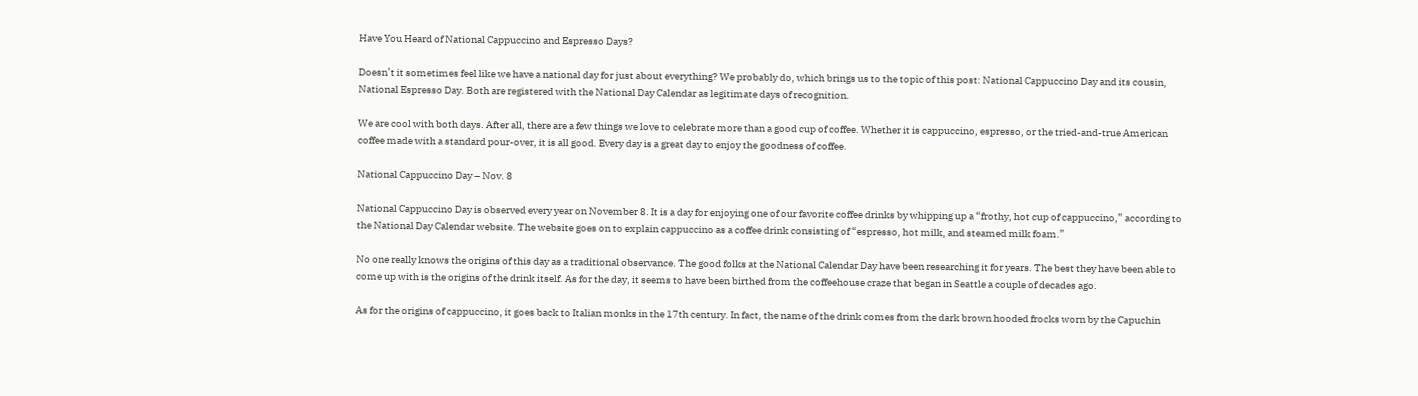Have You Heard of National Cappuccino and Espresso Days?

Doesn’t it sometimes feel like we have a national day for just about everything? We probably do, which brings us to the topic of this post: National Cappuccino Day and its cousin, National Espresso Day. Both are registered with the National Day Calendar as legitimate days of recognition.

We are cool with both days. After all, there are a few things we love to celebrate more than a good cup of coffee. Whether it is cappuccino, espresso, or the tried-and-true American coffee made with a standard pour-over, it is all good. Every day is a great day to enjoy the goodness of coffee.

National Cappuccino Day – Nov. 8

National Cappuccino Day is observed every year on November 8. It is a day for enjoying one of our favorite coffee drinks by whipping up a “frothy, hot cup of cappuccino,” according to the National Day Calendar website. The website goes on to explain cappuccino as a coffee drink consisting of “espresso, hot milk, and steamed milk foam.”

No one really knows the origins of this day as a traditional observance. The good folks at the National Calendar Day have been researching it for years. The best they have been able to come up with is the origins of the drink itself. As for the day, it seems to have been birthed from the coffeehouse craze that began in Seattle a couple of decades ago.

As for the origins of cappuccino, it goes back to Italian monks in the 17th century. In fact, the name of the drink comes from the dark brown hooded frocks worn by the Capuchin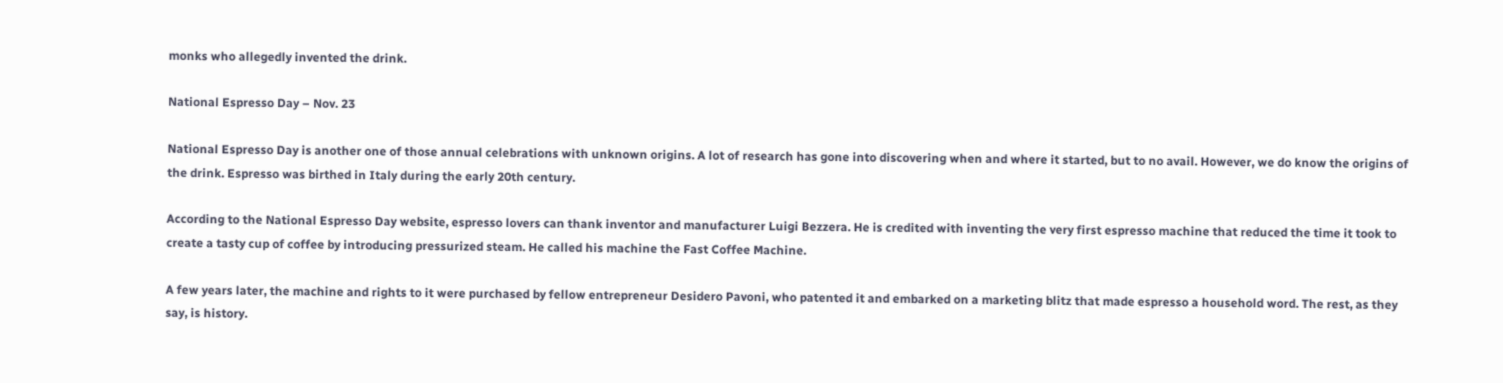monks who allegedly invented the drink.

National Espresso Day – Nov. 23

National Espresso Day is another one of those annual celebrations with unknown origins. A lot of research has gone into discovering when and where it started, but to no avail. However, we do know the origins of the drink. Espresso was birthed in Italy during the early 20th century.

According to the National Espresso Day website, espresso lovers can thank inventor and manufacturer Luigi Bezzera. He is credited with inventing the very first espresso machine that reduced the time it took to create a tasty cup of coffee by introducing pressurized steam. He called his machine the Fast Coffee Machine.

A few years later, the machine and rights to it were purchased by fellow entrepreneur Desidero Pavoni, who patented it and embarked on a marketing blitz that made espresso a household word. The rest, as they say, is history.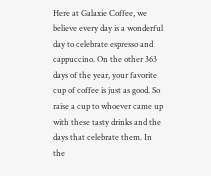Here at Galaxie Coffee, we believe every day is a wonderful day to celebrate espresso and cappuccino. On the other 363 days of the year, your favorite cup of coffee is just as good. So raise a cup to whoever came up with these tasty drinks and the days that celebrate them. In the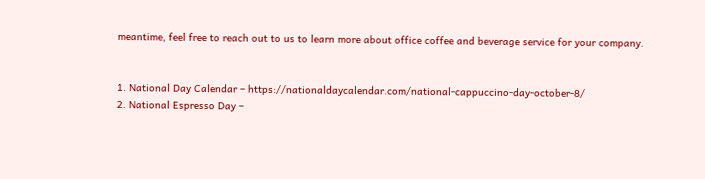meantime, feel free to reach out to us to learn more about office coffee and beverage service for your company.


1. National Day Calendar – https://nationaldaycalendar.com/national-cappuccino-day-october-8/
2. National Espresso Day –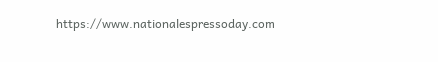https://www.nationalespressoday.com